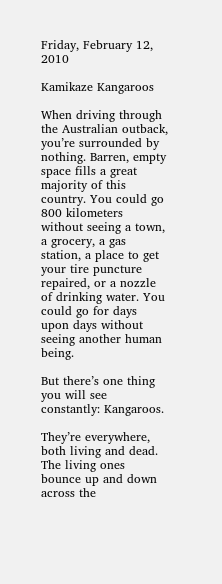Friday, February 12, 2010

Kamikaze Kangaroos

When driving through the Australian outback, you’re surrounded by nothing. Barren, empty space fills a great majority of this country. You could go 800 kilometers without seeing a town, a grocery, a gas station, a place to get your tire puncture repaired, or a nozzle of drinking water. You could go for days upon days without seeing another human being.

But there’s one thing you will see constantly: Kangaroos.

They’re everywhere, both living and dead. The living ones bounce up and down across the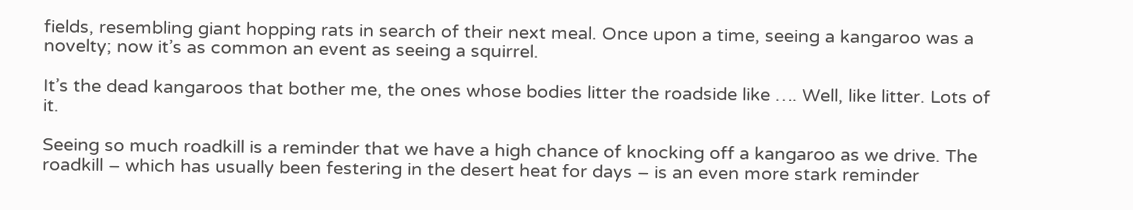fields, resembling giant hopping rats in search of their next meal. Once upon a time, seeing a kangaroo was a novelty; now it’s as common an event as seeing a squirrel.

It’s the dead kangaroos that bother me, the ones whose bodies litter the roadside like …. Well, like litter. Lots of it.

Seeing so much roadkill is a reminder that we have a high chance of knocking off a kangaroo as we drive. The roadkill – which has usually been festering in the desert heat for days – is an even more stark reminder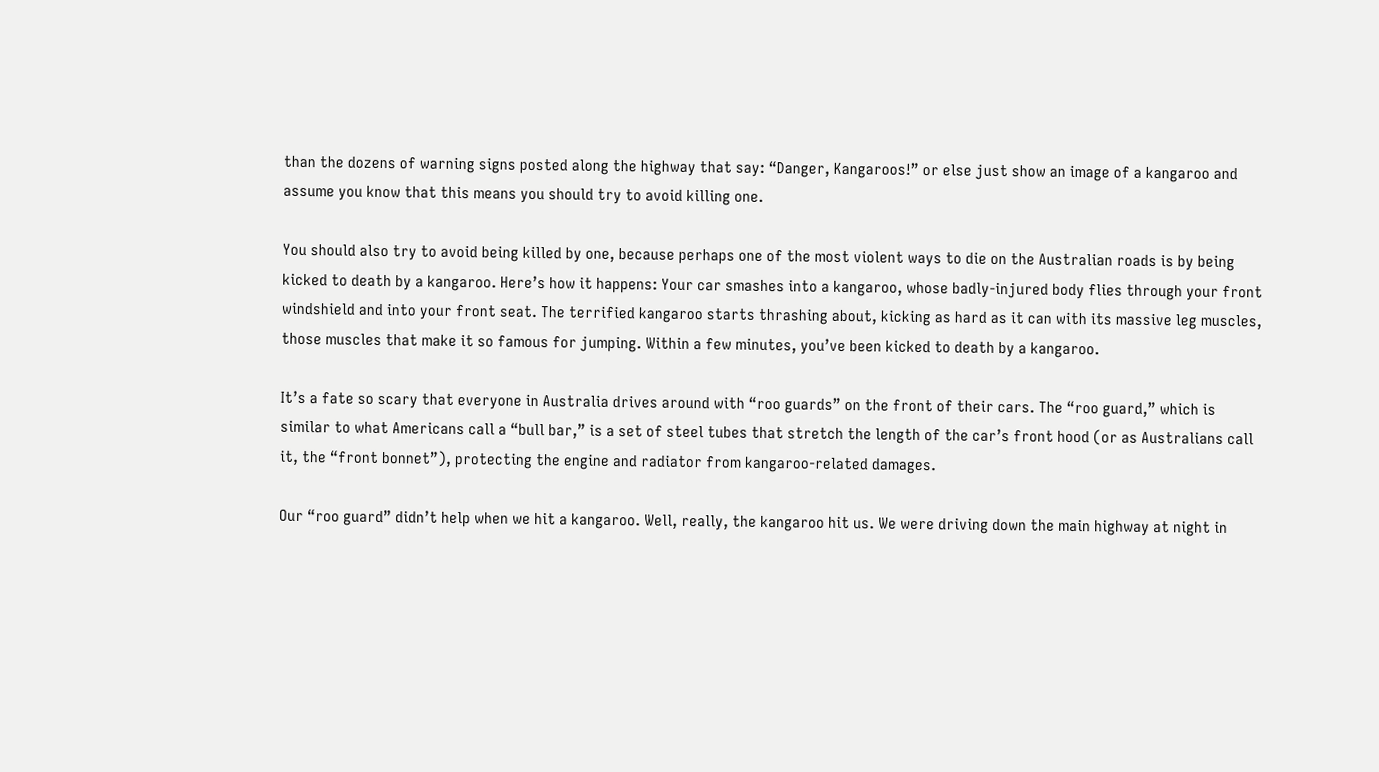than the dozens of warning signs posted along the highway that say: “Danger, Kangaroos!” or else just show an image of a kangaroo and assume you know that this means you should try to avoid killing one.

You should also try to avoid being killed by one, because perhaps one of the most violent ways to die on the Australian roads is by being kicked to death by a kangaroo. Here’s how it happens: Your car smashes into a kangaroo, whose badly-injured body flies through your front windshield and into your front seat. The terrified kangaroo starts thrashing about, kicking as hard as it can with its massive leg muscles, those muscles that make it so famous for jumping. Within a few minutes, you’ve been kicked to death by a kangaroo.

It’s a fate so scary that everyone in Australia drives around with “roo guards” on the front of their cars. The “roo guard,” which is similar to what Americans call a “bull bar,” is a set of steel tubes that stretch the length of the car’s front hood (or as Australians call it, the “front bonnet”), protecting the engine and radiator from kangaroo-related damages.

Our “roo guard” didn’t help when we hit a kangaroo. Well, really, the kangaroo hit us. We were driving down the main highway at night in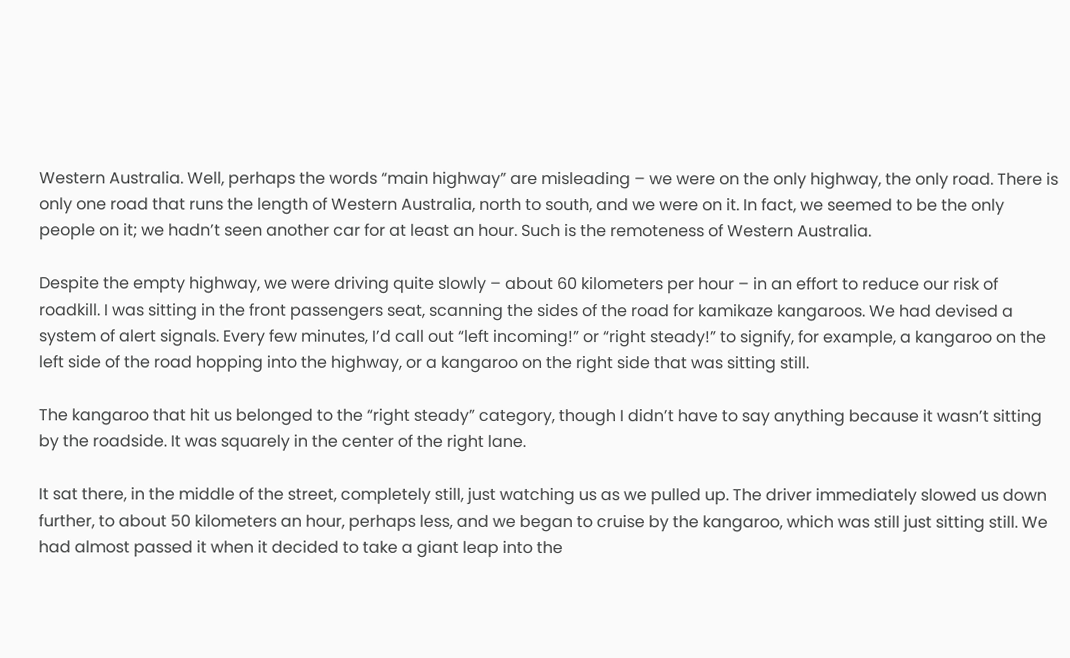Western Australia. Well, perhaps the words “main highway” are misleading – we were on the only highway, the only road. There is only one road that runs the length of Western Australia, north to south, and we were on it. In fact, we seemed to be the only people on it; we hadn’t seen another car for at least an hour. Such is the remoteness of Western Australia.

Despite the empty highway, we were driving quite slowly – about 60 kilometers per hour – in an effort to reduce our risk of roadkill. I was sitting in the front passengers seat, scanning the sides of the road for kamikaze kangaroos. We had devised a system of alert signals. Every few minutes, I’d call out “left incoming!” or “right steady!” to signify, for example, a kangaroo on the left side of the road hopping into the highway, or a kangaroo on the right side that was sitting still.

The kangaroo that hit us belonged to the “right steady” category, though I didn’t have to say anything because it wasn’t sitting by the roadside. It was squarely in the center of the right lane.

It sat there, in the middle of the street, completely still, just watching us as we pulled up. The driver immediately slowed us down further, to about 50 kilometers an hour, perhaps less, and we began to cruise by the kangaroo, which was still just sitting still. We had almost passed it when it decided to take a giant leap into the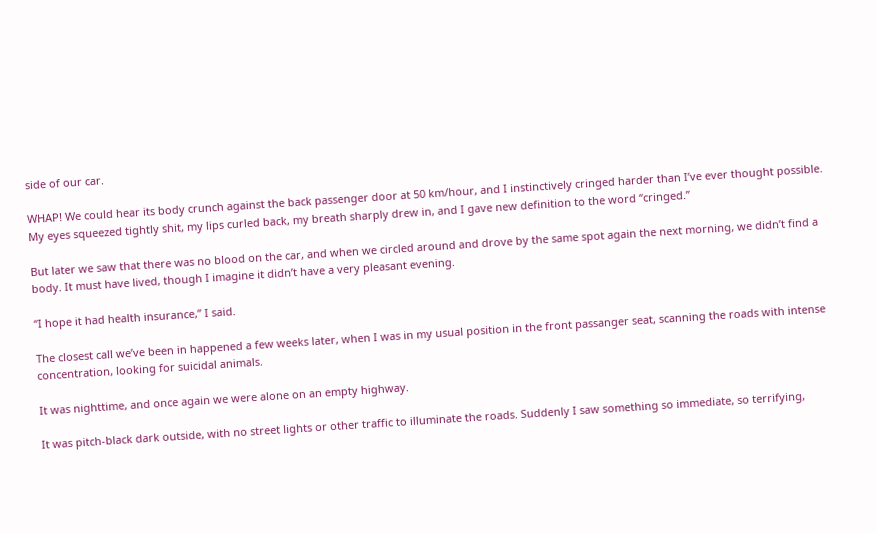side of our car.

WHAP! We could hear its body crunch against the back passenger door at 50 km/hour, and I instinctively cringed harder than I’ve ever thought possible. My eyes squeezed tightly shit, my lips curled back, my breath sharply drew in, and I gave new definition to the word “cringed.”

But later we saw that there was no blood on the car, and when we circled around and drove by the same spot again the next morning, we didn’t find a body. It must have lived, though I imagine it didn’t have a very pleasant evening.

“I hope it had health insurance,” I said.

The closest call we’ve been in happened a few weeks later, when I was in my usual position in the front passanger seat, scanning the roads with intense concentration, looking for suicidal animals.

It was nighttime, and once again we were alone on an empty highway.

It was pitch-black dark outside, with no street lights or other traffic to illuminate the roads. Suddenly I saw something so immediate, so terrifying,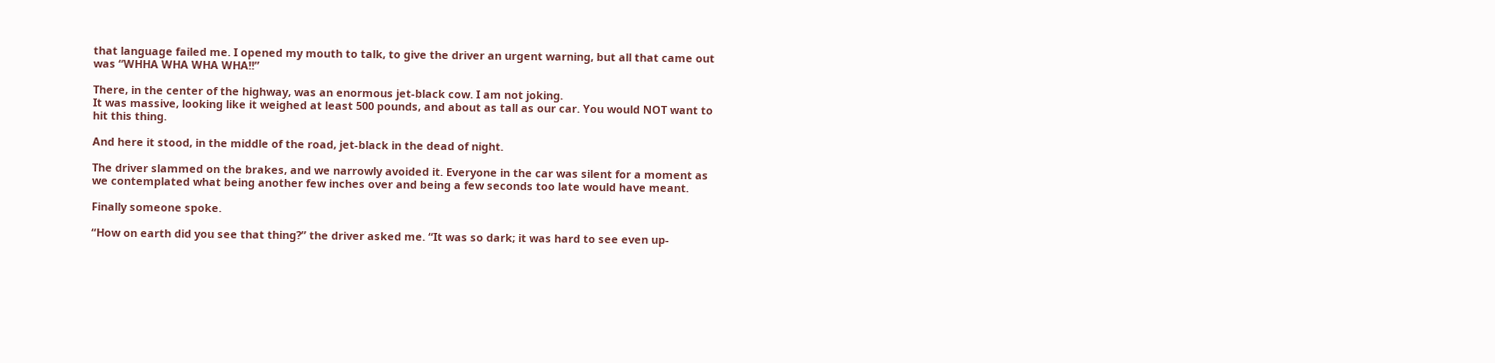that language failed me. I opened my mouth to talk, to give the driver an urgent warning, but all that came out was “WHHA WHA WHA WHA!!”

There, in the center of the highway, was an enormous jet-black cow. I am not joking.
It was massive, looking like it weighed at least 500 pounds, and about as tall as our car. You would NOT want to hit this thing.

And here it stood, in the middle of the road, jet-black in the dead of night.

The driver slammed on the brakes, and we narrowly avoided it. Everyone in the car was silent for a moment as we contemplated what being another few inches over and being a few seconds too late would have meant.

Finally someone spoke.

“How on earth did you see that thing?” the driver asked me. “It was so dark; it was hard to see even up-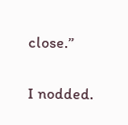close.”

I nodded.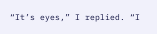“It’s eyes,” I replied. “I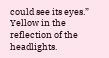could see its eyes.” Yellow in the reflection of the headlights.